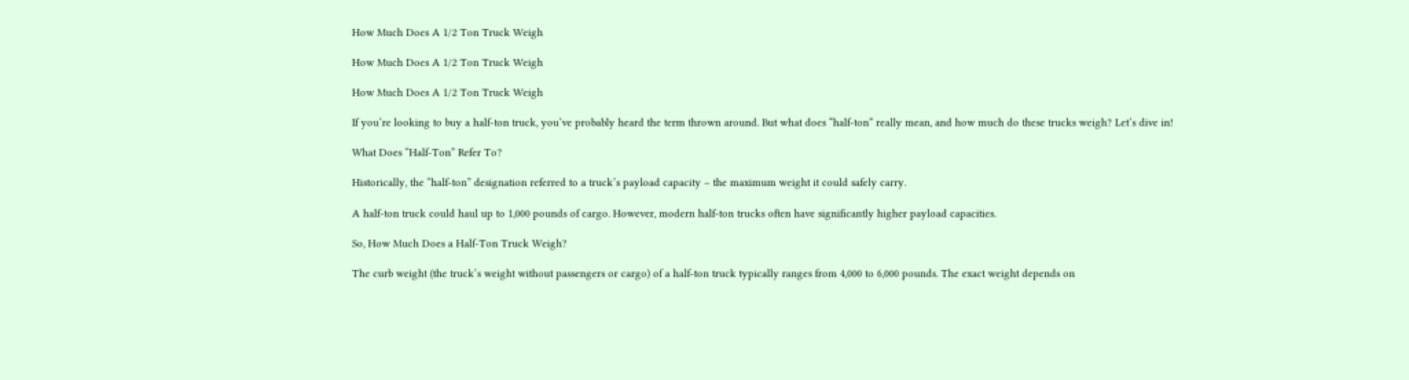How Much Does A 1/2 Ton Truck Weigh

How Much Does A 1/2 Ton Truck Weigh

How Much Does A 1/2 Ton Truck Weigh

If you’re looking to buy a half-ton truck, you’ve probably heard the term thrown around. But what does “half-ton” really mean, and how much do these trucks weigh? Let’s dive in!

What Does “Half-Ton” Refer To?

Historically, the “half-ton” designation referred to a truck’s payload capacity – the maximum weight it could safely carry.

A half-ton truck could haul up to 1,000 pounds of cargo. However, modern half-ton trucks often have significantly higher payload capacities.

So, How Much Does a Half-Ton Truck Weigh?

The curb weight (the truck’s weight without passengers or cargo) of a half-ton truck typically ranges from 4,000 to 6,000 pounds. The exact weight depends on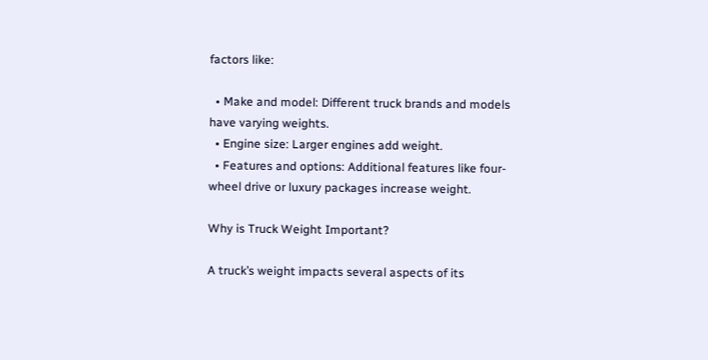factors like:

  • Make and model: Different truck brands and models have varying weights.
  • Engine size: Larger engines add weight.
  • Features and options: Additional features like four-wheel drive or luxury packages increase weight.

Why is Truck Weight Important?

A truck’s weight impacts several aspects of its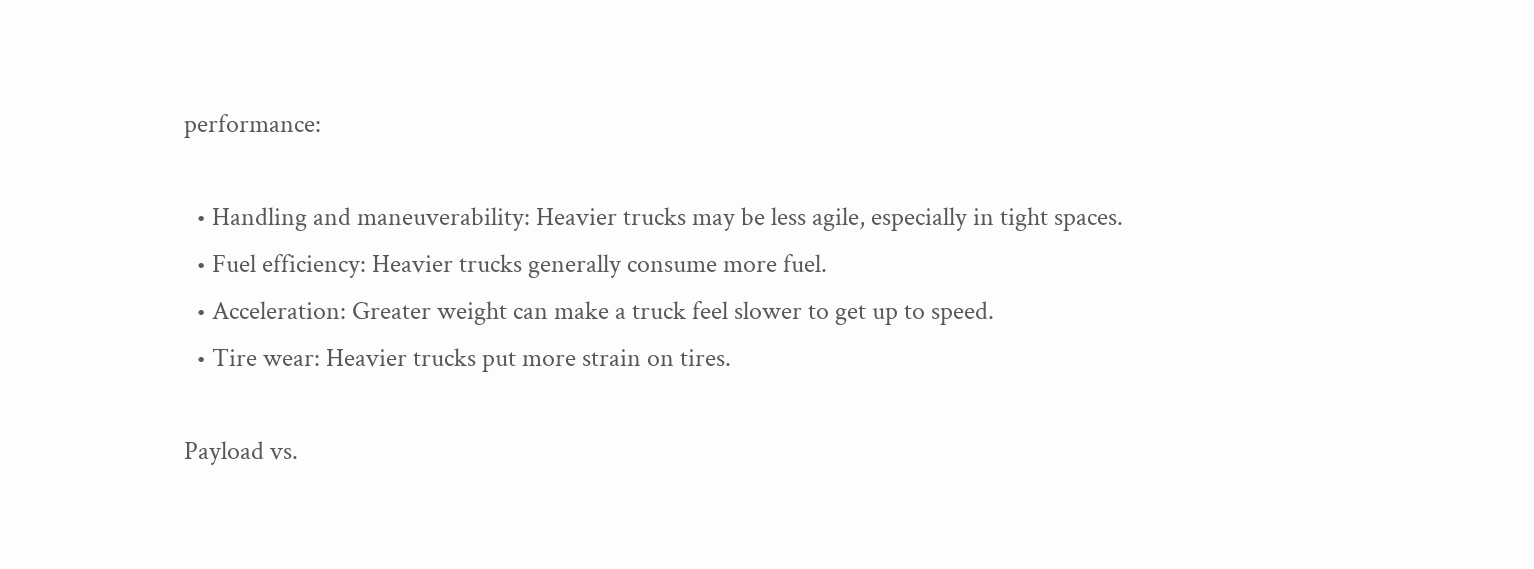performance:

  • Handling and maneuverability: Heavier trucks may be less agile, especially in tight spaces.
  • Fuel efficiency: Heavier trucks generally consume more fuel.
  • Acceleration: Greater weight can make a truck feel slower to get up to speed.
  • Tire wear: Heavier trucks put more strain on tires.

Payload vs.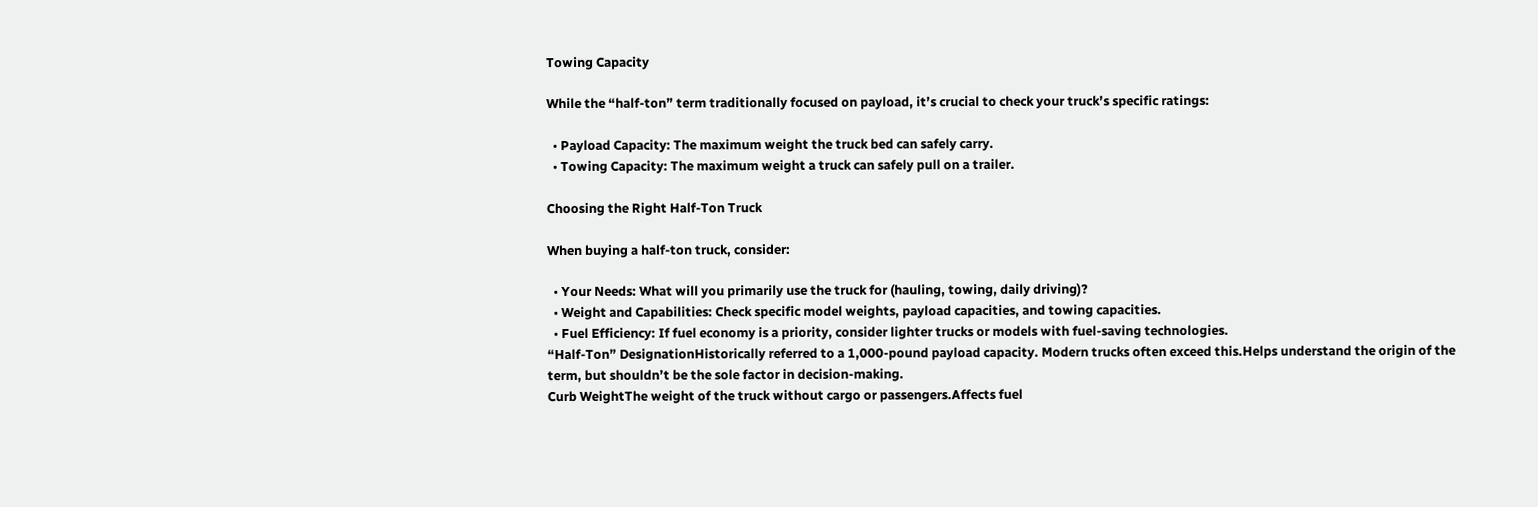Towing Capacity

While the “half-ton” term traditionally focused on payload, it’s crucial to check your truck’s specific ratings:

  • Payload Capacity: The maximum weight the truck bed can safely carry.
  • Towing Capacity: The maximum weight a truck can safely pull on a trailer.

Choosing the Right Half-Ton Truck

When buying a half-ton truck, consider:

  • Your Needs: What will you primarily use the truck for (hauling, towing, daily driving)?
  • Weight and Capabilities: Check specific model weights, payload capacities, and towing capacities.
  • Fuel Efficiency: If fuel economy is a priority, consider lighter trucks or models with fuel-saving technologies.
“Half-Ton” DesignationHistorically referred to a 1,000-pound payload capacity. Modern trucks often exceed this.Helps understand the origin of the term, but shouldn’t be the sole factor in decision-making.
Curb WeightThe weight of the truck without cargo or passengers.Affects fuel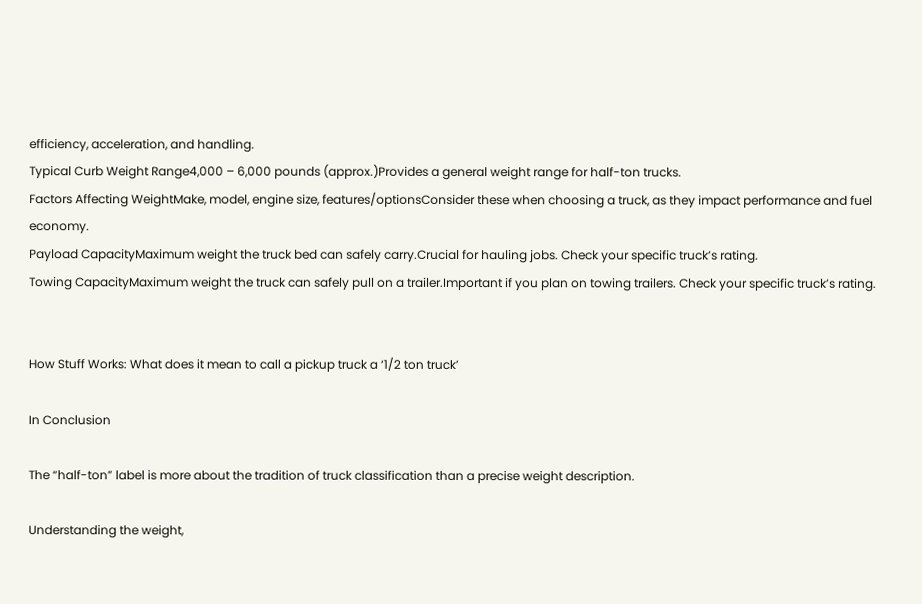efficiency, acceleration, and handling.
Typical Curb Weight Range4,000 – 6,000 pounds (approx.)Provides a general weight range for half-ton trucks.
Factors Affecting WeightMake, model, engine size, features/optionsConsider these when choosing a truck, as they impact performance and fuel economy.
Payload CapacityMaximum weight the truck bed can safely carry.Crucial for hauling jobs. Check your specific truck’s rating.
Towing CapacityMaximum weight the truck can safely pull on a trailer.Important if you plan on towing trailers. Check your specific truck’s rating.


How Stuff Works: What does it mean to call a pickup truck a ‘1/2 ton truck’

In Conclusion

The “half-ton” label is more about the tradition of truck classification than a precise weight description.

Understanding the weight,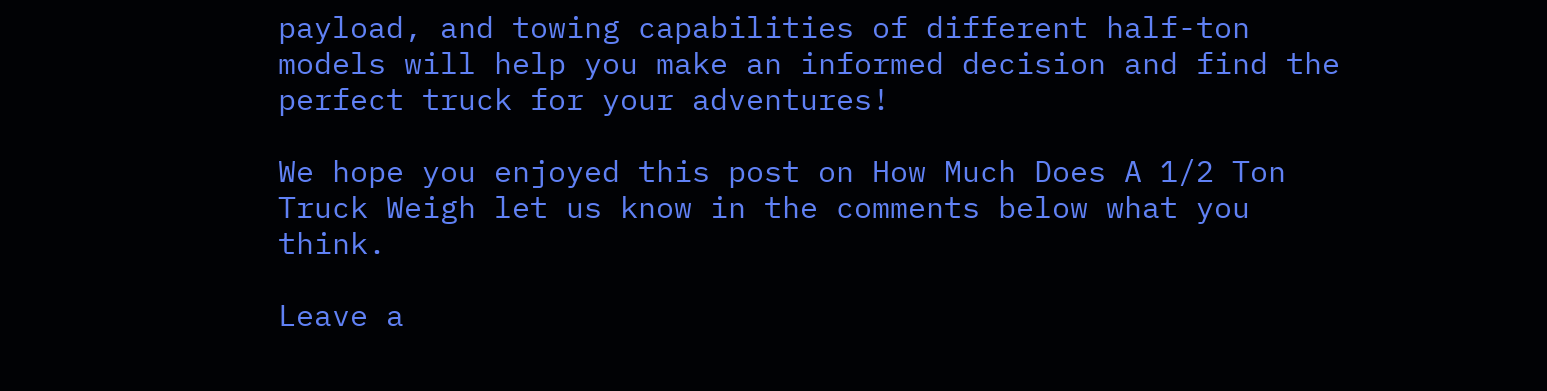payload, and towing capabilities of different half-ton models will help you make an informed decision and find the perfect truck for your adventures!

We hope you enjoyed this post on How Much Does A 1/2 Ton Truck Weigh let us know in the comments below what you think.

Leave a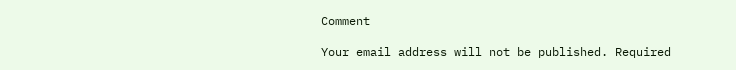Comment

Your email address will not be published. Required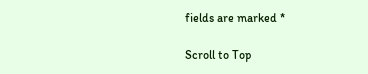fields are marked *

Scroll to Top